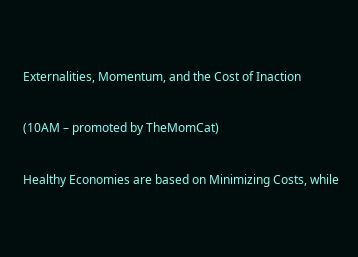Externalities, Momentum, and the Cost of Inaction

(10AM – promoted by TheMomCat)

Healthy Economies are based on Minimizing Costs, while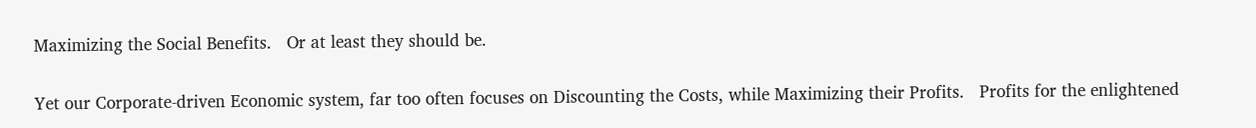Maximizing the Social Benefits.   Or at least they should be.

Yet our Corporate-driven Economic system, far too often focuses on Discounting the Costs, while Maximizing their Profits.   Profits for the enlightened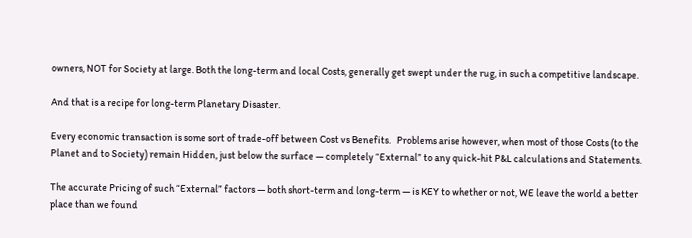owners, NOT for Society at large. Both the long-term and local Costs, generally get swept under the rug, in such a competitive landscape.

And that is a recipe for long-term Planetary Disaster.

Every economic transaction is some sort of trade-off between Cost vs Benefits.   Problems arise however, when most of those Costs (to the Planet and to Society) remain Hidden, just below the surface — completely “External” to any quick-hit P&L calculations and Statements.

The accurate Pricing of such “External” factors — both short-term and long-term — is KEY to whether or not, WE leave the world a better place than we found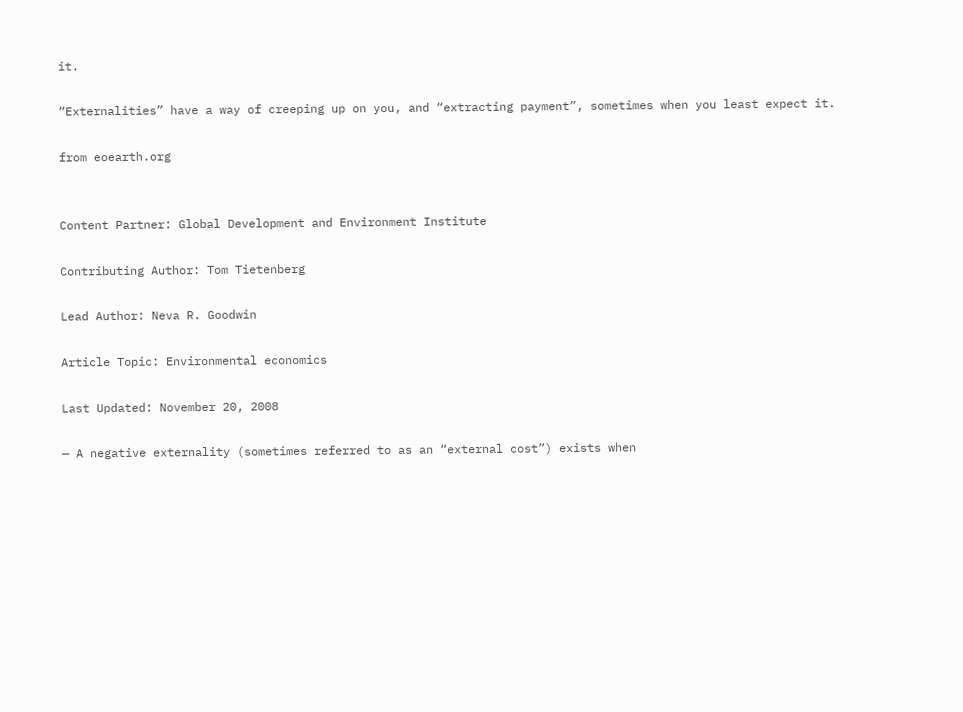it.

“Externalities” have a way of creeping up on you, and “extracting payment”, sometimes when you least expect it.

from eoearth.org


Content Partner: Global Development and Environment Institute

Contributing Author: Tom Tietenberg

Lead Author: Neva R. Goodwin

Article Topic: Environmental economics

Last Updated: November 20, 2008

— A negative externality (sometimes referred to as an “external cost”) exists when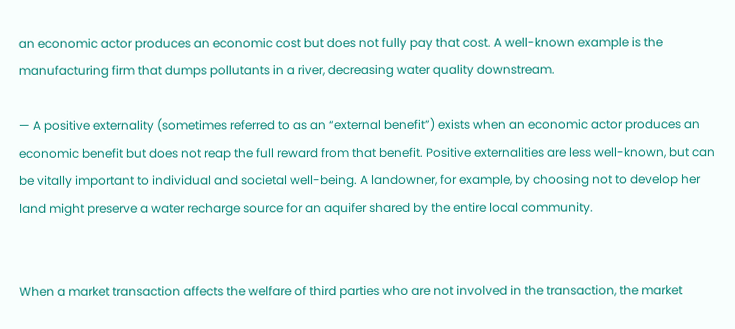an economic actor produces an economic cost but does not fully pay that cost. A well-known example is the manufacturing firm that dumps pollutants in a river, decreasing water quality downstream.

— A positive externality (sometimes referred to as an “external benefit”) exists when an economic actor produces an economic benefit but does not reap the full reward from that benefit. Positive externalities are less well-known, but can be vitally important to individual and societal well-being. A landowner, for example, by choosing not to develop her land might preserve a water recharge source for an aquifer shared by the entire local community.


When a market transaction affects the welfare of third parties who are not involved in the transaction, the market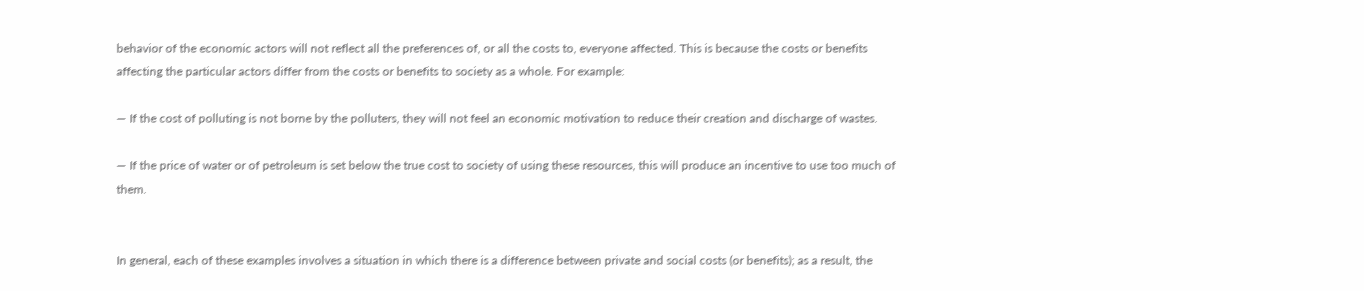behavior of the economic actors will not reflect all the preferences of, or all the costs to, everyone affected. This is because the costs or benefits affecting the particular actors differ from the costs or benefits to society as a whole. For example:

— If the cost of polluting is not borne by the polluters, they will not feel an economic motivation to reduce their creation and discharge of wastes.

— If the price of water or of petroleum is set below the true cost to society of using these resources, this will produce an incentive to use too much of them.


In general, each of these examples involves a situation in which there is a difference between private and social costs (or benefits); as a result, the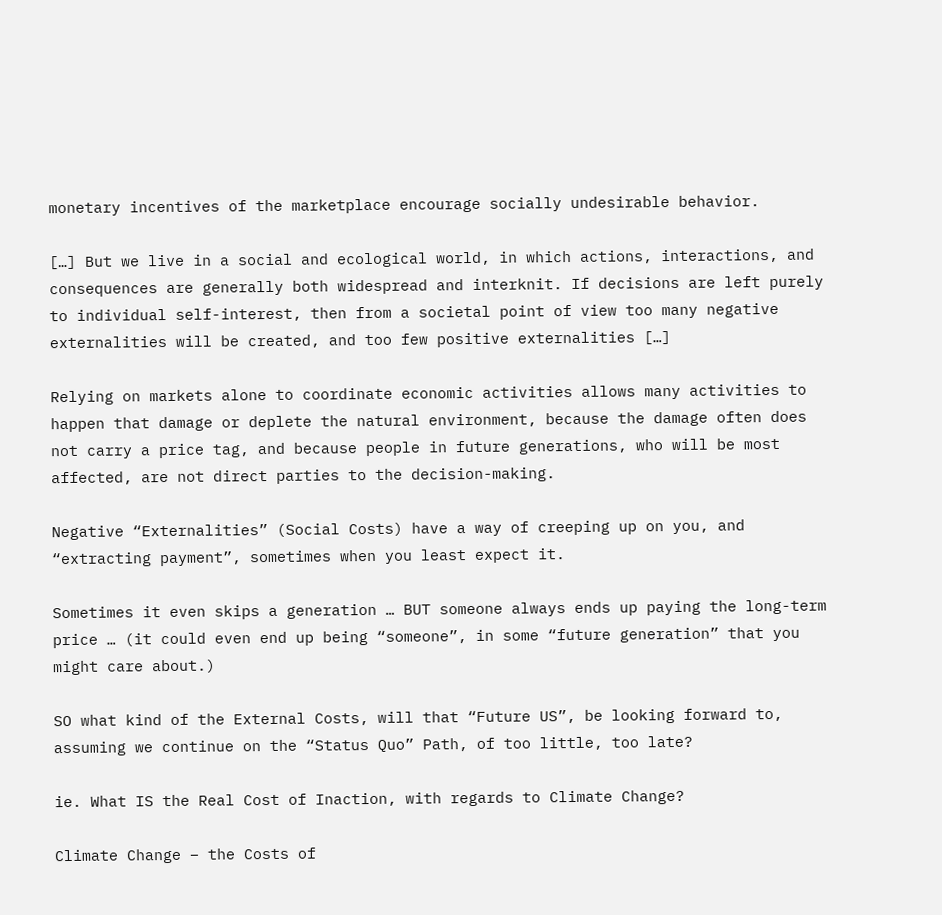monetary incentives of the marketplace encourage socially undesirable behavior.

[…] But we live in a social and ecological world, in which actions, interactions, and consequences are generally both widespread and interknit. If decisions are left purely to individual self-interest, then from a societal point of view too many negative externalities will be created, and too few positive externalities […]

Relying on markets alone to coordinate economic activities allows many activities to happen that damage or deplete the natural environment, because the damage often does not carry a price tag, and because people in future generations, who will be most affected, are not direct parties to the decision-making.

Negative “Externalities” (Social Costs) have a way of creeping up on you, and “extracting payment”, sometimes when you least expect it.

Sometimes it even skips a generation … BUT someone always ends up paying the long-term price … (it could even end up being “someone”, in some “future generation” that you might care about.)

SO what kind of the External Costs, will that “Future US”, be looking forward to, assuming we continue on the “Status Quo” Path, of too little, too late?

ie. What IS the Real Cost of Inaction, with regards to Climate Change?

Climate Change – the Costs of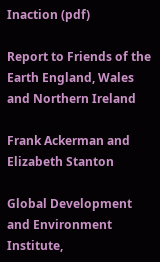Inaction (pdf)

Report to Friends of the Earth England, Wales and Northern Ireland

Frank Ackerman and Elizabeth Stanton

Global Development and Environment Institute,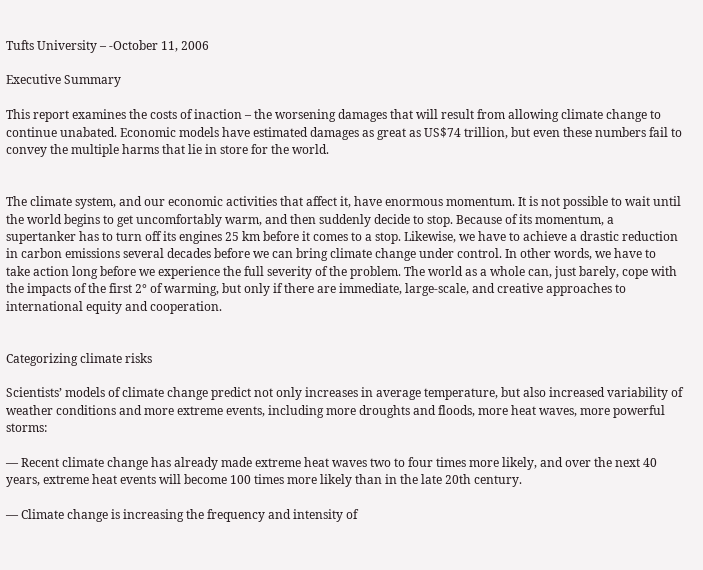Tufts University – -October 11, 2006

Executive Summary

This report examines the costs of inaction – the worsening damages that will result from allowing climate change to continue unabated. Economic models have estimated damages as great as US$74 trillion, but even these numbers fail to convey the multiple harms that lie in store for the world.


The climate system, and our economic activities that affect it, have enormous momentum. It is not possible to wait until the world begins to get uncomfortably warm, and then suddenly decide to stop. Because of its momentum, a supertanker has to turn off its engines 25 km before it comes to a stop. Likewise, we have to achieve a drastic reduction in carbon emissions several decades before we can bring climate change under control. In other words, we have to take action long before we experience the full severity of the problem. The world as a whole can, just barely, cope with the impacts of the first 2° of warming, but only if there are immediate, large-scale, and creative approaches to international equity and cooperation.


Categorizing climate risks

Scientists’ models of climate change predict not only increases in average temperature, but also increased variability of weather conditions and more extreme events, including more droughts and floods, more heat waves, more powerful storms:

— Recent climate change has already made extreme heat waves two to four times more likely, and over the next 40 years, extreme heat events will become 100 times more likely than in the late 20th century.

— Climate change is increasing the frequency and intensity of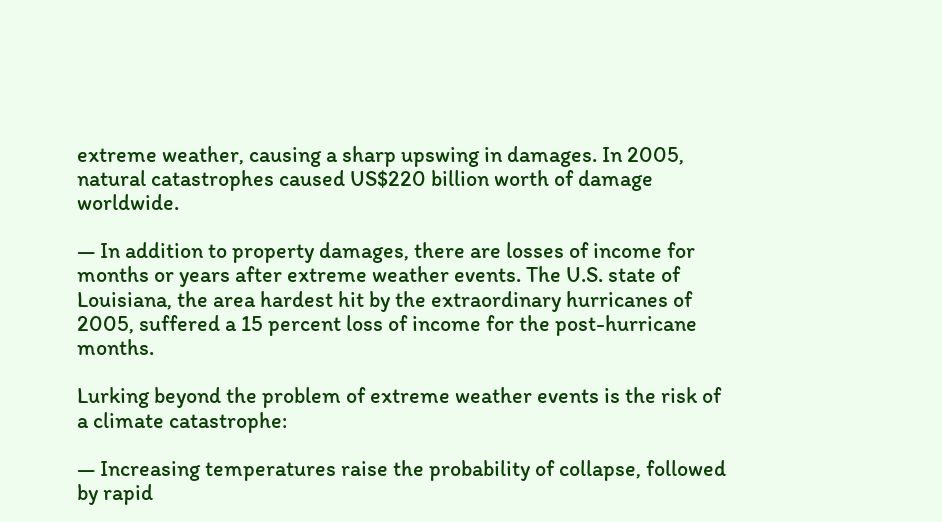extreme weather, causing a sharp upswing in damages. In 2005, natural catastrophes caused US$220 billion worth of damage worldwide.

— In addition to property damages, there are losses of income for months or years after extreme weather events. The U.S. state of Louisiana, the area hardest hit by the extraordinary hurricanes of 2005, suffered a 15 percent loss of income for the post-hurricane months.

Lurking beyond the problem of extreme weather events is the risk of a climate catastrophe:

— Increasing temperatures raise the probability of collapse, followed by rapid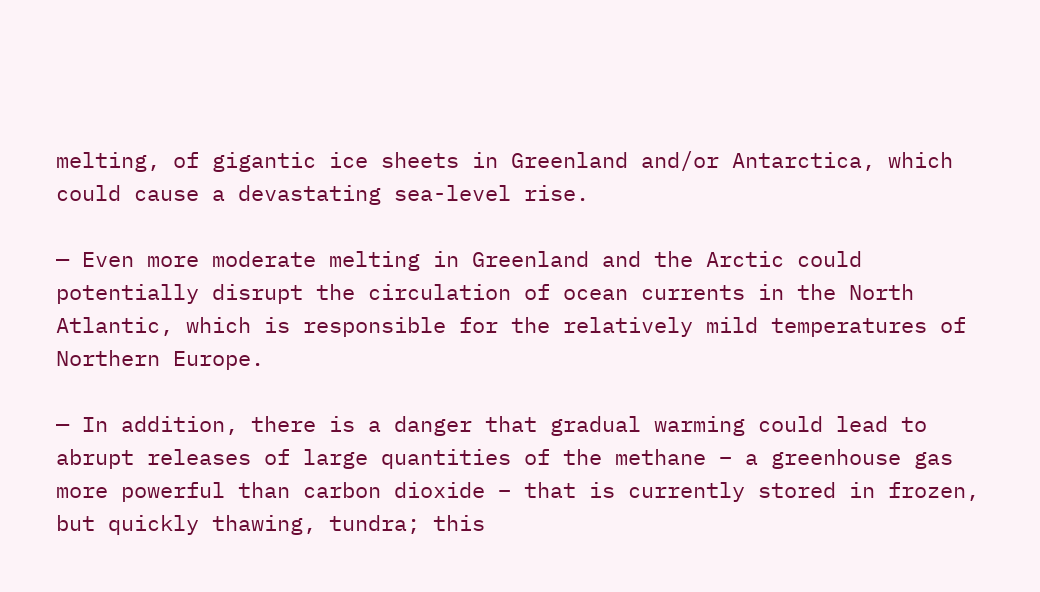melting, of gigantic ice sheets in Greenland and/or Antarctica, which could cause a devastating sea-level rise.

— Even more moderate melting in Greenland and the Arctic could potentially disrupt the circulation of ocean currents in the North Atlantic, which is responsible for the relatively mild temperatures of Northern Europe.

— In addition, there is a danger that gradual warming could lead to abrupt releases of large quantities of the methane – a greenhouse gas more powerful than carbon dioxide – that is currently stored in frozen, but quickly thawing, tundra; this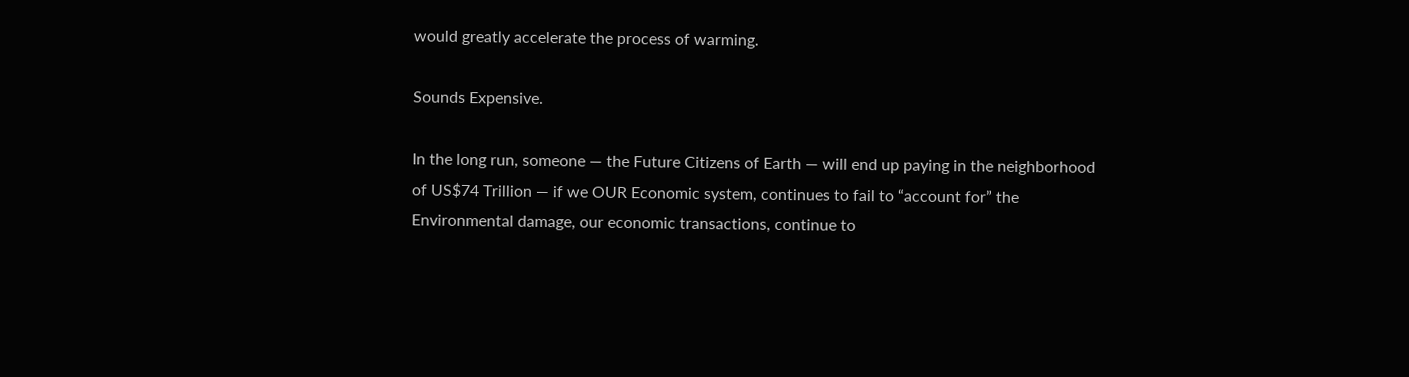would greatly accelerate the process of warming.

Sounds Expensive.

In the long run, someone — the Future Citizens of Earth — will end up paying in the neighborhood of US$74 Trillion — if we OUR Economic system, continues to fail to “account for” the Environmental damage, our economic transactions, continue to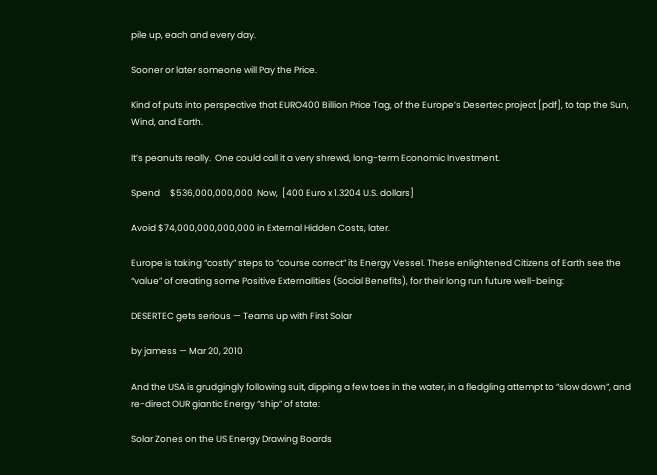pile up, each and every day.

Sooner or later someone will Pay the Price.

Kind of puts into perspective that EURO400 Billion Price Tag, of the Europe’s Desertec project [pdf], to tap the Sun, Wind, and Earth.

It’s peanuts really.  One could call it a very shrewd, long-term Economic Investment.

Spend     $536,000,000,000  Now,  [400 Euro x 1.3204 U.S. dollars]

Avoid $74,000,000,000,000 in External Hidden Costs, later.

Europe is taking “costly” steps to “course correct” its Energy Vessel. These enlightened Citizens of Earth see the “value” of creating some Positive Externalities (Social Benefits), for their long run future well-being:

DESERTEC gets serious — Teams up with First Solar

by jamess — Mar 20, 2010

And the USA is grudgingly following suit, dipping a few toes in the water, in a fledgling attempt to “slow down”, and re-direct OUR giantic Energy “ship” of state:

Solar Zones on the US Energy Drawing Boards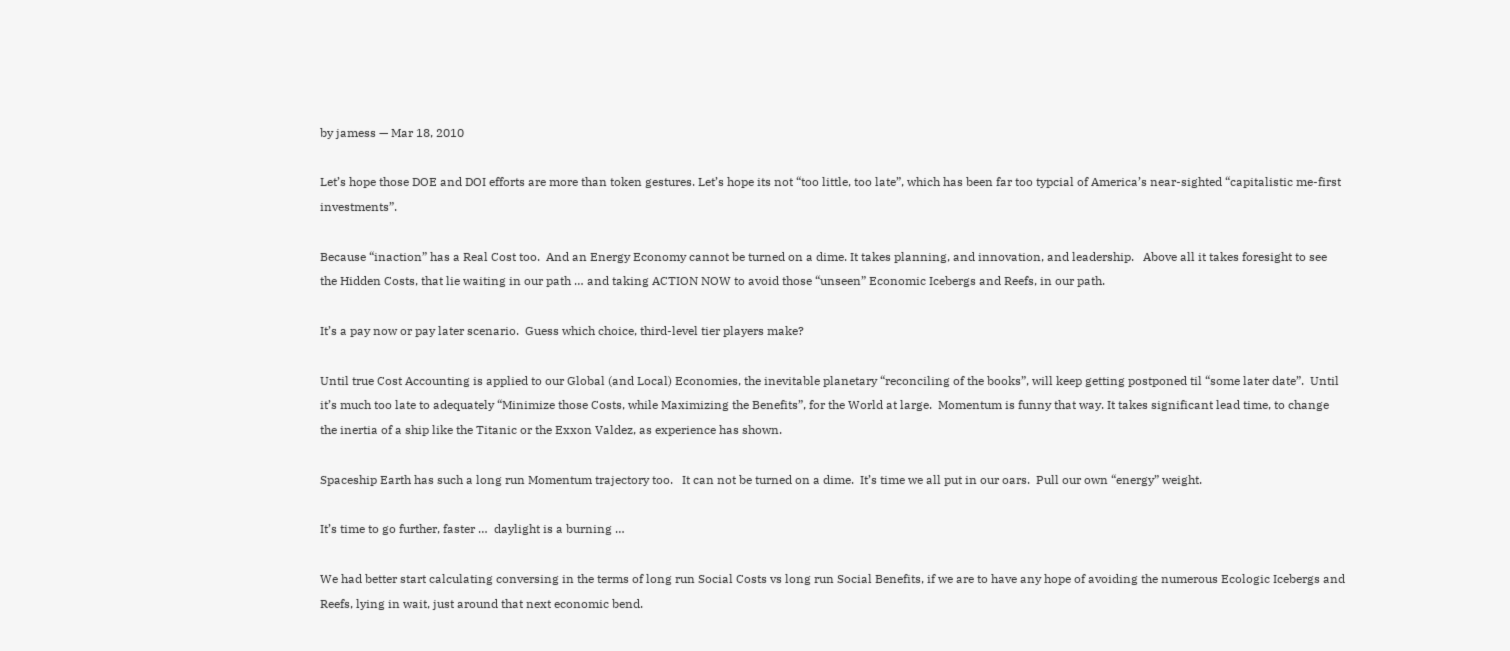by jamess — Mar 18, 2010

Let’s hope those DOE and DOI efforts are more than token gestures. Let’s hope its not “too little, too late”, which has been far too typcial of America’s near-sighted “capitalistic me-first investments”.

Because “inaction” has a Real Cost too.  And an Energy Economy cannot be turned on a dime. It takes planning, and innovation, and leadership.   Above all it takes foresight to see the Hidden Costs, that lie waiting in our path … and taking ACTION NOW to avoid those “unseen” Economic Icebergs and Reefs, in our path.

It’s a pay now or pay later scenario.  Guess which choice, third-level tier players make?

Until true Cost Accounting is applied to our Global (and Local) Economies, the inevitable planetary “reconciling of the books”, will keep getting postponed til “some later date”.  Until it’s much too late to adequately “Minimize those Costs, while Maximizing the Benefits”, for the World at large.  Momentum is funny that way. It takes significant lead time, to change the inertia of a ship like the Titanic or the Exxon Valdez, as experience has shown.

Spaceship Earth has such a long run Momentum trajectory too.   It can not be turned on a dime.  It’s time we all put in our oars.  Pull our own “energy” weight.

It’s time to go further, faster …  daylight is a burning …

We had better start calculating conversing in the terms of long run Social Costs vs long run Social Benefits, if we are to have any hope of avoiding the numerous Ecologic Icebergs and Reefs, lying in wait, just around that next economic bend.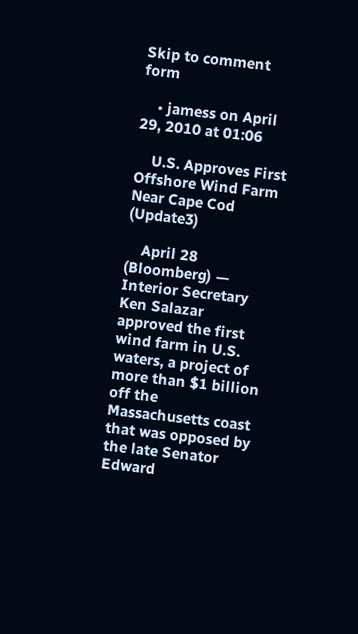Skip to comment form

    • jamess on April 29, 2010 at 01:06

    U.S. Approves First Offshore Wind Farm Near Cape Cod (Update3)

    April 28 (Bloomberg) — Interior Secretary Ken Salazar approved the first wind farm in U.S. waters, a project of more than $1 billion off the Massachusetts coast that was opposed by the late Senator Edward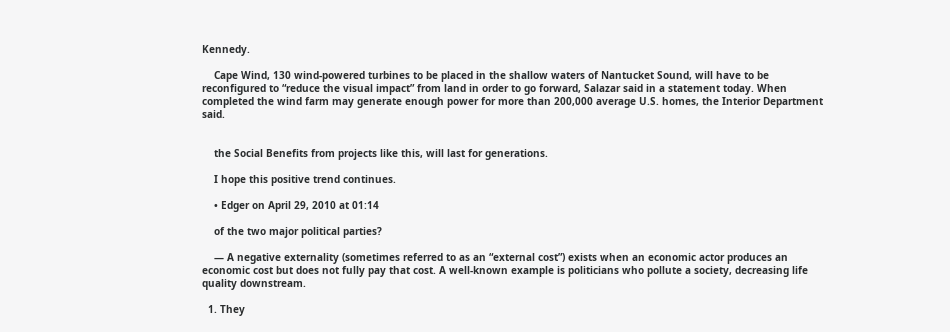Kennedy.

    Cape Wind, 130 wind-powered turbines to be placed in the shallow waters of Nantucket Sound, will have to be reconfigured to “reduce the visual impact” from land in order to go forward, Salazar said in a statement today. When completed the wind farm may generate enough power for more than 200,000 average U.S. homes, the Interior Department said.


    the Social Benefits from projects like this, will last for generations.

    I hope this positive trend continues.

    • Edger on April 29, 2010 at 01:14

    of the two major political parties?

    — A negative externality (sometimes referred to as an “external cost”) exists when an economic actor produces an economic cost but does not fully pay that cost. A well-known example is politicians who pollute a society, decreasing life quality downstream.

  1. They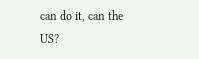can do it, can the US?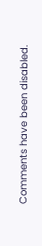Comments have been disabled.